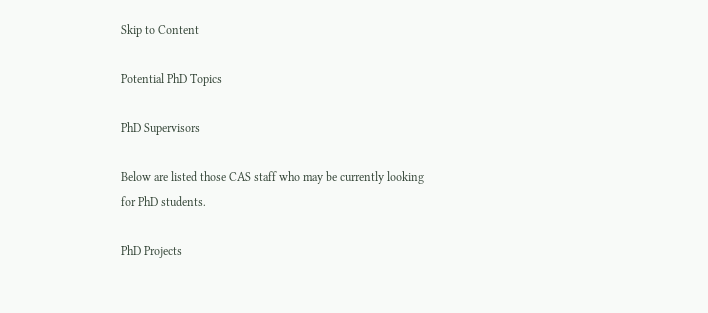Skip to Content

Potential PhD Topics

PhD Supervisors

Below are listed those CAS staff who may be currently looking for PhD students.

PhD Projects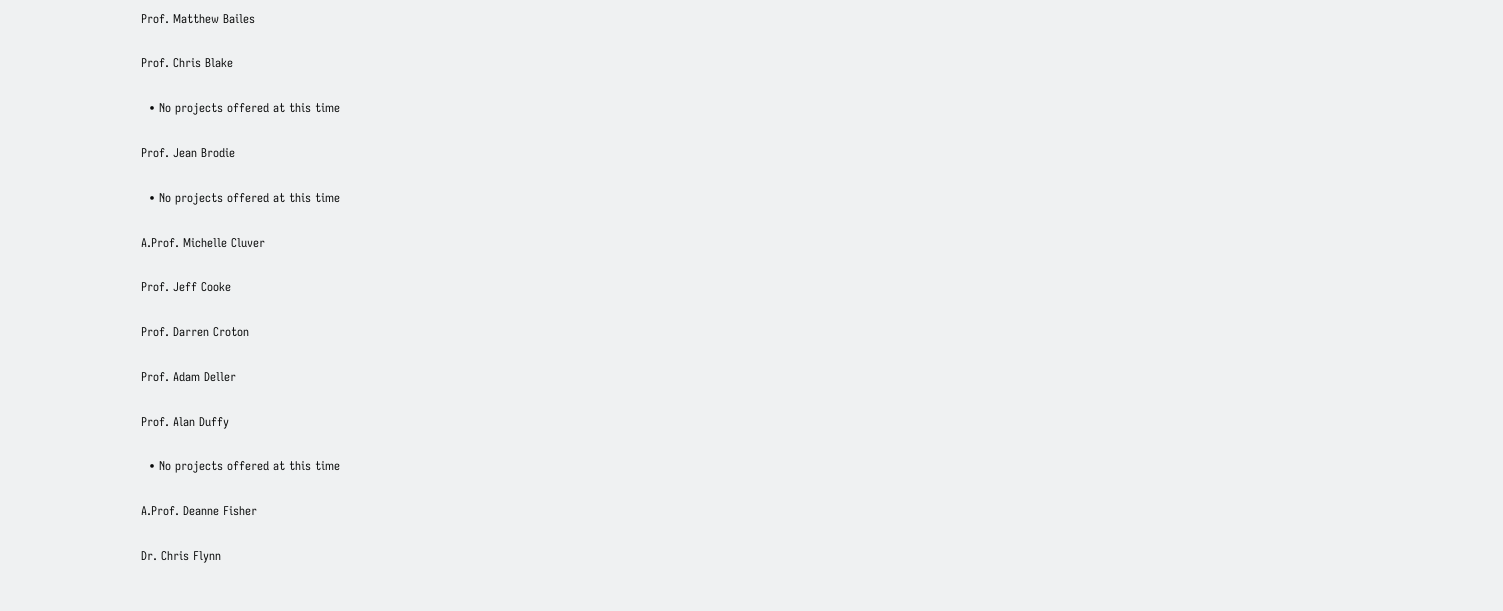Prof. Matthew Bailes

Prof. Chris Blake

  • No projects offered at this time

Prof. Jean Brodie

  • No projects offered at this time

A.Prof. Michelle Cluver

Prof. Jeff Cooke

Prof. Darren Croton

Prof. Adam Deller

Prof. Alan Duffy

  • No projects offered at this time

A.Prof. Deanne Fisher

Dr. Chris Flynn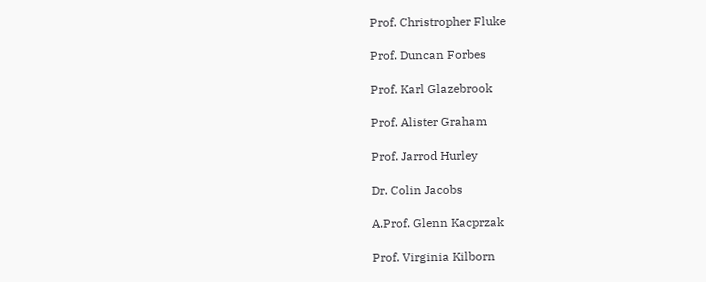Prof. Christropher Fluke

Prof. Duncan Forbes

Prof. Karl Glazebrook

Prof. Alister Graham

Prof. Jarrod Hurley

Dr. Colin Jacobs

A.Prof. Glenn Kacprzak

Prof. Virginia Kilborn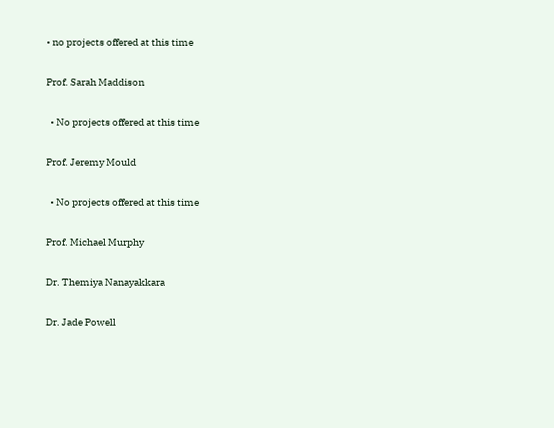• no projects offered at this time

Prof. Sarah Maddison

  • No projects offered at this time

Prof. Jeremy Mould

  • No projects offered at this time

Prof. Michael Murphy

Dr. Themiya Nanayakkara

Dr. Jade Powell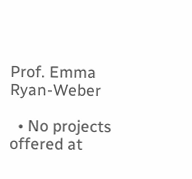Prof. Emma Ryan-Weber

  • No projects offered at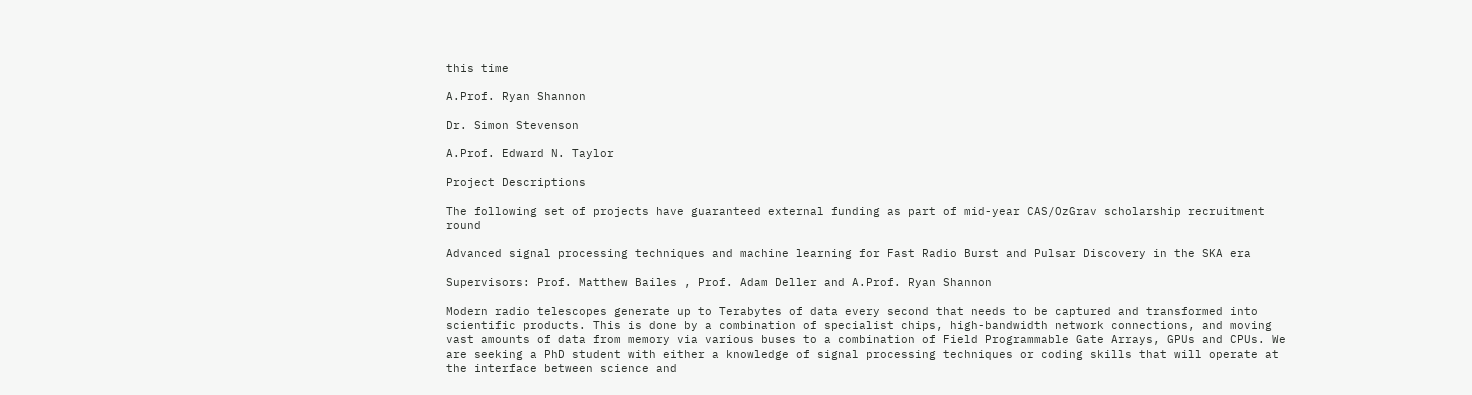this time

A.Prof. Ryan Shannon

Dr. Simon Stevenson

A.Prof. Edward N. Taylor

Project Descriptions

The following set of projects have guaranteed external funding as part of mid-year CAS/OzGrav scholarship recruitment round

Advanced signal processing techniques and machine learning for Fast Radio Burst and Pulsar Discovery in the SKA era

Supervisors: Prof. Matthew Bailes , Prof. Adam Deller and A.Prof. Ryan Shannon

Modern radio telescopes generate up to Terabytes of data every second that needs to be captured and transformed into scientific products. This is done by a combination of specialist chips, high-bandwidth network connections, and moving vast amounts of data from memory via various buses to a combination of Field Programmable Gate Arrays, GPUs and CPUs. We are seeking a PhD student with either a knowledge of signal processing techniques or coding skills that will operate at the interface between science and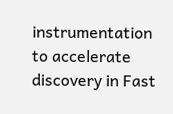instrumentation to accelerate discovery in Fast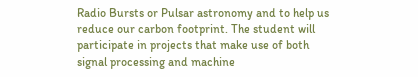Radio Bursts or Pulsar astronomy and to help us reduce our carbon footprint. The student will participate in projects that make use of both signal processing and machine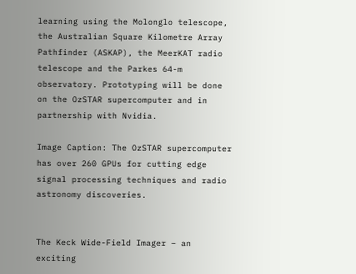learning using the Molonglo telescope, the Australian Square Kilometre Array Pathfinder (ASKAP), the MeerKAT radio telescope and the Parkes 64-m observatory. Prototyping will be done on the OzSTAR supercomputer and in partnership with Nvidia.

Image Caption: The OzSTAR supercomputer has over 260 GPUs for cutting edge signal processing techniques and radio astronomy discoveries.


The Keck Wide-Field Imager – an exciting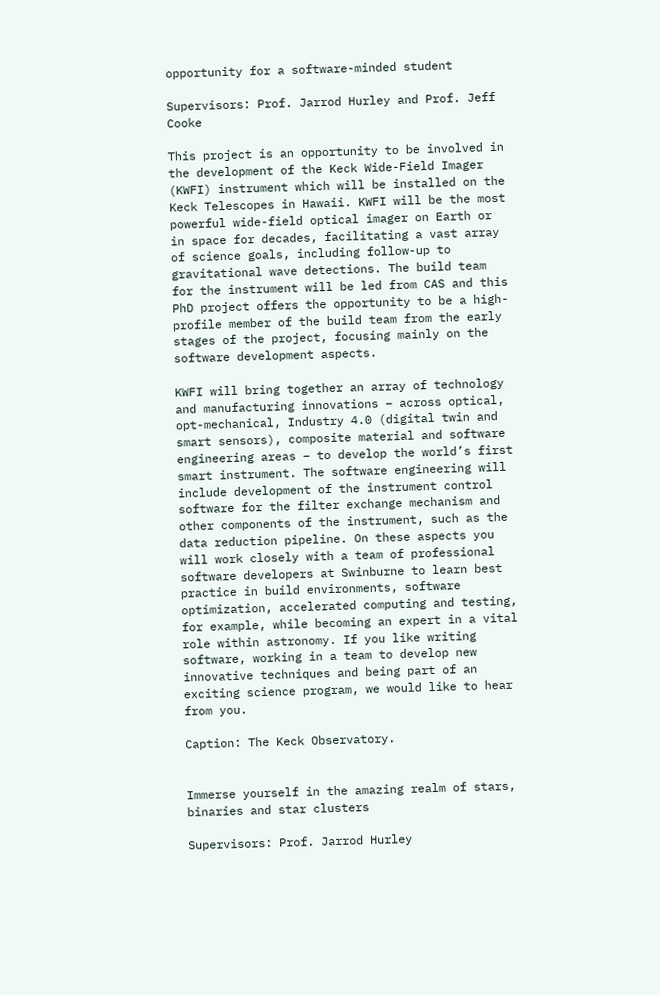opportunity for a software-minded student

Supervisors: Prof. Jarrod Hurley and Prof. Jeff Cooke

This project is an opportunity to be involved in the development of the Keck Wide-Field Imager (KWFI) instrument which will be installed on the Keck Telescopes in Hawaii. KWFI will be the most powerful wide-field optical imager on Earth or in space for decades, facilitating a vast array of science goals, including follow-up to gravitational wave detections. The build team for the instrument will be led from CAS and this PhD project offers the opportunity to be a high-profile member of the build team from the early stages of the project, focusing mainly on the software development aspects.

KWFI will bring together an array of technology and manufacturing innovations – across optical, opt-mechanical, Industry 4.0 (digital twin and smart sensors), composite material and software engineering areas – to develop the world’s first smart instrument. The software engineering will include development of the instrument control software for the filter exchange mechanism and other components of the instrument, such as the data reduction pipeline. On these aspects you will work closely with a team of professional software developers at Swinburne to learn best practice in build environments, software optimization, accelerated computing and testing, for example, while becoming an expert in a vital role within astronomy. If you like writing software, working in a team to develop new innovative techniques and being part of an exciting science program, we would like to hear from you.

Caption: The Keck Observatory.


Immerse yourself in the amazing realm of stars, binaries and star clusters

Supervisors: Prof. Jarrod Hurley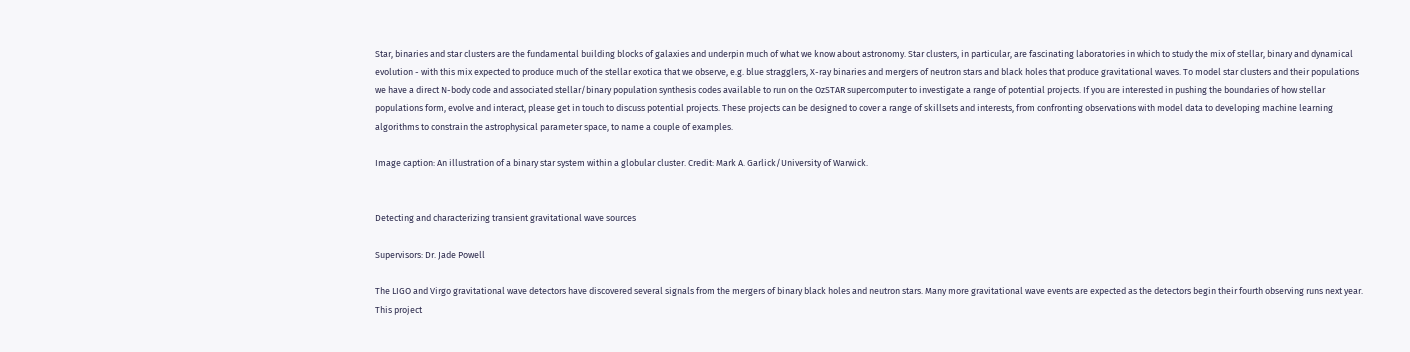Star, binaries and star clusters are the fundamental building blocks of galaxies and underpin much of what we know about astronomy. Star clusters, in particular, are fascinating laboratories in which to study the mix of stellar, binary and dynamical evolution - with this mix expected to produce much of the stellar exotica that we observe, e.g. blue stragglers, X-ray binaries and mergers of neutron stars and black holes that produce gravitational waves. To model star clusters and their populations we have a direct N-body code and associated stellar/binary population synthesis codes available to run on the OzSTAR supercomputer to investigate a range of potential projects. If you are interested in pushing the boundaries of how stellar populations form, evolve and interact, please get in touch to discuss potential projects. These projects can be designed to cover a range of skillsets and interests, from confronting observations with model data to developing machine learning algorithms to constrain the astrophysical parameter space, to name a couple of examples.

Image caption: An illustration of a binary star system within a globular cluster. Credit: Mark A. Garlick/University of Warwick.


Detecting and characterizing transient gravitational wave sources

Supervisors: Dr. Jade Powell

The LIGO and Virgo gravitational wave detectors have discovered several signals from the mergers of binary black holes and neutron stars. Many more gravitational wave events are expected as the detectors begin their fourth observing runs next year. This project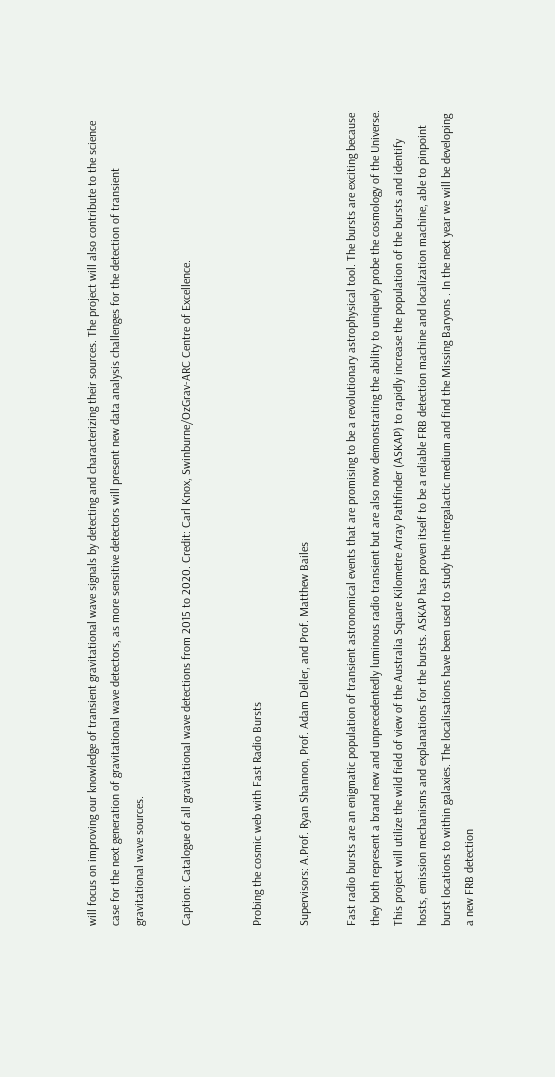will focus on improving our knowledge of transient gravitational wave signals by detecting and characterizing their sources. The project will also contribute to the science case for the next generation of gravitational wave detectors, as more sensitive detectors will present new data analysis challenges for the detection of transient gravitational wave sources.

Caption: Catalogue of all gravitational wave detections from 2015 to 2020. Credit: Carl Knox, Swinburne/OzGrav-ARC Centre of Excellence.


Probing the cosmic web with Fast Radio Bursts

Supervisors: A.Prof. Ryan Shannon, Prof. Adam Deller, and Prof. Matthew Bailes

Fast radio bursts are an enigmatic population of transient astronomical events that are promising to be a revolutionary astrophysical tool. The bursts are exciting because they both represent a brand new and unprecedentedly luminous radio transient but are also now demonstrating the ability to uniquely probe the cosmology of the Universe. This project will utilize the wild field of view of the Australia Square Kilometre Array Pathfinder (ASKAP) to rapidly increase the population of the bursts and identify hosts, emission mechanisms and explanations for the bursts. ASKAP has proven itself to be a reliable FRB detection machine and localization machine, able to pinpoint burst locations to within galaxies. The localisations have been used to study the intergalactic medium and find the Missing Baryons . In the next year we will be developing a new FRB detection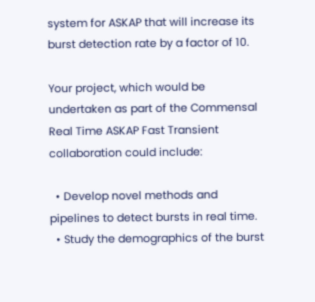system for ASKAP that will increase its burst detection rate by a factor of 10.

Your project, which would be undertaken as part of the Commensal Real Time ASKAP Fast Transient collaboration could include:

  • Develop novel methods and pipelines to detect bursts in real time.
  • Study the demographics of the burst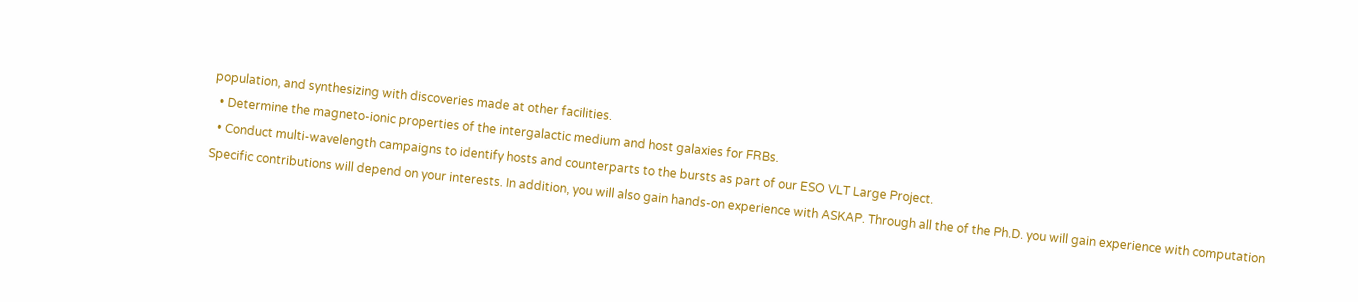population, and synthesizing with discoveries made at other facilities.
  • Determine the magneto-ionic properties of the intergalactic medium and host galaxies for FRBs.
  • Conduct multi-wavelength campaigns to identify hosts and counterparts to the bursts as part of our ESO VLT Large Project.
Specific contributions will depend on your interests. In addition, you will also gain hands-on experience with ASKAP. Through all the of the Ph.D. you will gain experience with computation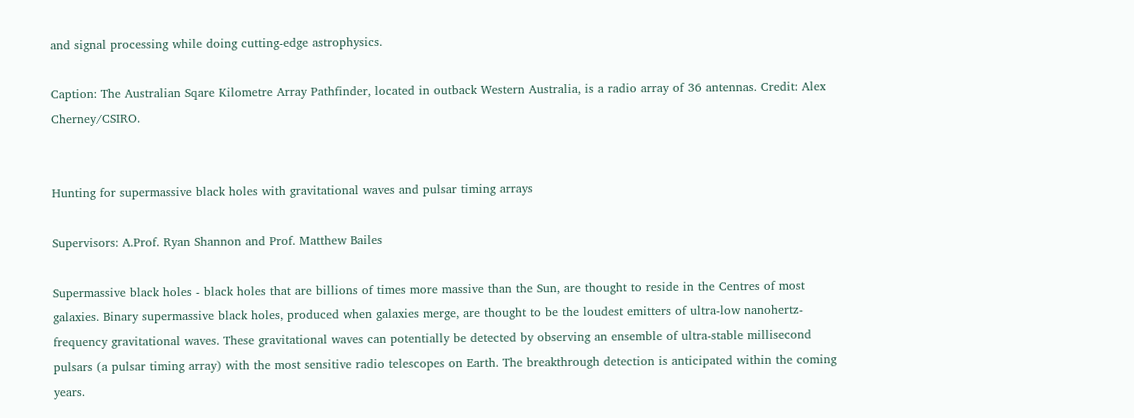and signal processing while doing cutting-edge astrophysics.

Caption: The Australian Sqare Kilometre Array Pathfinder, located in outback Western Australia, is a radio array of 36 antennas. Credit: Alex Cherney/CSIRO.


Hunting for supermassive black holes with gravitational waves and pulsar timing arrays

Supervisors: A.Prof. Ryan Shannon and Prof. Matthew Bailes

Supermassive black holes - black holes that are billions of times more massive than the Sun, are thought to reside in the Centres of most galaxies. Binary supermassive black holes, produced when galaxies merge, are thought to be the loudest emitters of ultra-low nanohertz-frequency gravitational waves. These gravitational waves can potentially be detected by observing an ensemble of ultra-stable millisecond pulsars (a pulsar timing array) with the most sensitive radio telescopes on Earth. The breakthrough detection is anticipated within the coming years.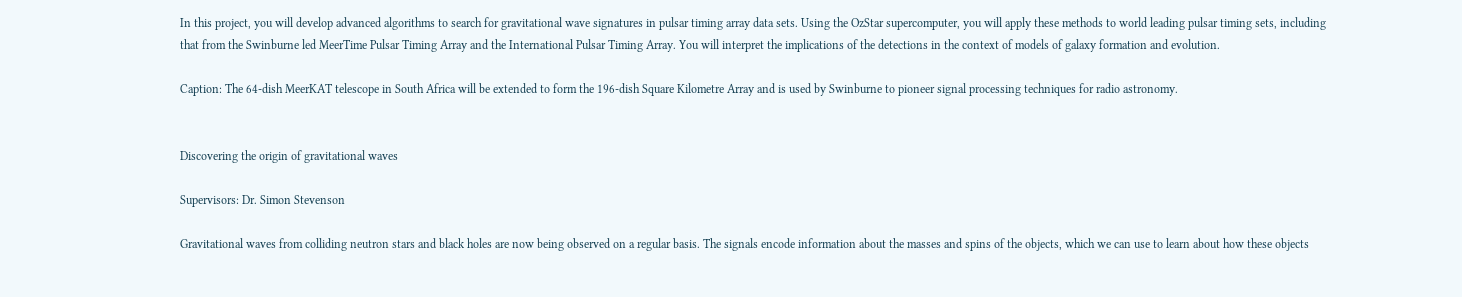In this project, you will develop advanced algorithms to search for gravitational wave signatures in pulsar timing array data sets. Using the OzStar supercomputer, you will apply these methods to world leading pulsar timing sets, including that from the Swinburne led MeerTime Pulsar Timing Array and the International Pulsar Timing Array. You will interpret the implications of the detections in the context of models of galaxy formation and evolution.

Caption: The 64-dish MeerKAT telescope in South Africa will be extended to form the 196-dish Square Kilometre Array and is used by Swinburne to pioneer signal processing techniques for radio astronomy.


Discovering the origin of gravitational waves

Supervisors: Dr. Simon Stevenson

Gravitational waves from colliding neutron stars and black holes are now being observed on a regular basis. The signals encode information about the masses and spins of the objects, which we can use to learn about how these objects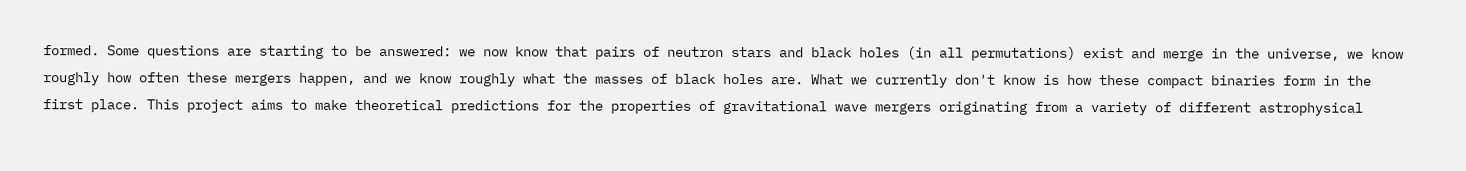formed. Some questions are starting to be answered: we now know that pairs of neutron stars and black holes (in all permutations) exist and merge in the universe, we know roughly how often these mergers happen, and we know roughly what the masses of black holes are. What we currently don't know is how these compact binaries form in the first place. This project aims to make theoretical predictions for the properties of gravitational wave mergers originating from a variety of different astrophysical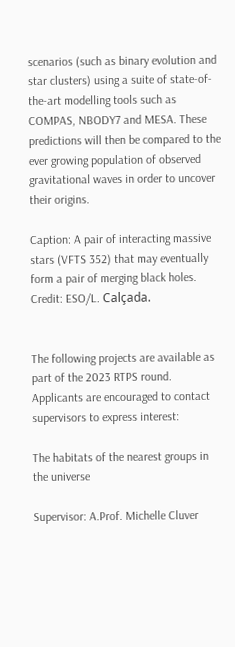scenarios (such as binary evolution and star clusters) using a suite of state-of-the-art modelling tools such as COMPAS, NBODY7 and MESA. These predictions will then be compared to the ever growing population of observed gravitational waves in order to uncover their origins.

Caption: A pair of interacting massive stars (VFTS 352) that may eventually form a pair of merging black holes. Credit: ESO/L. Calçada.


The following projects are available as part of the 2023 RTPS round. Applicants are encouraged to contact supervisors to express interest:

The habitats of the nearest groups in the universe

Supervisor: A.Prof. Michelle Cluver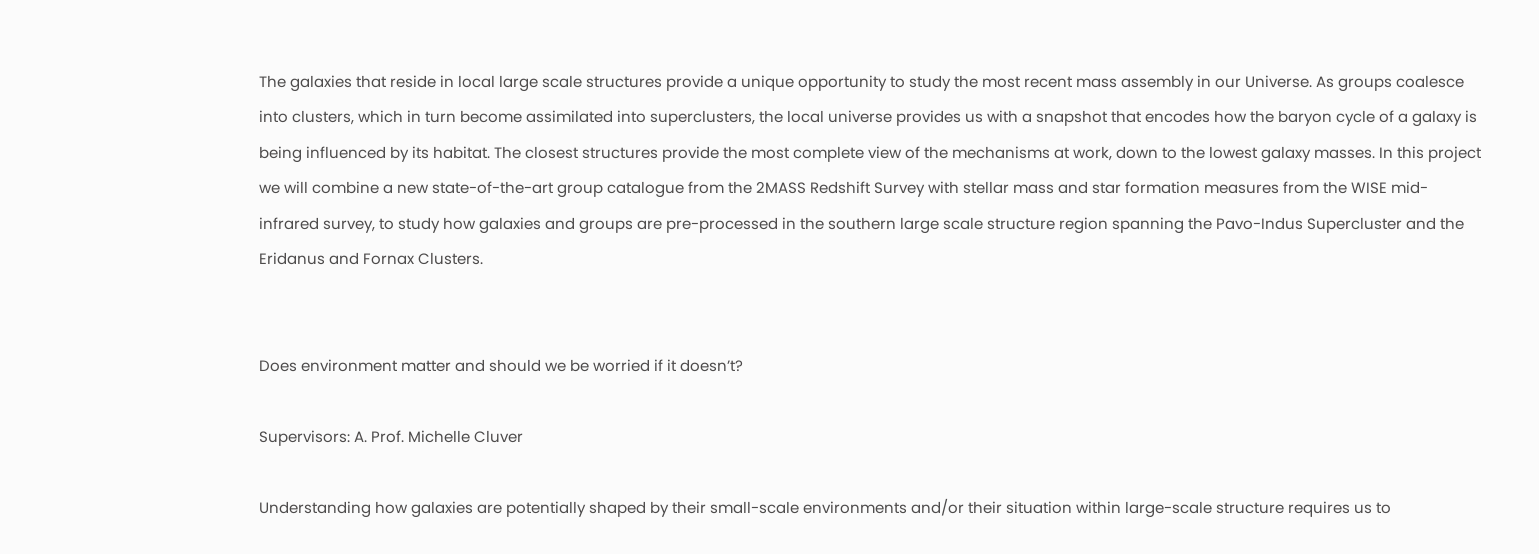The galaxies that reside in local large scale structures provide a unique opportunity to study the most recent mass assembly in our Universe. As groups coalesce into clusters, which in turn become assimilated into superclusters, the local universe provides us with a snapshot that encodes how the baryon cycle of a galaxy is being influenced by its habitat. The closest structures provide the most complete view of the mechanisms at work, down to the lowest galaxy masses. In this project we will combine a new state-of-the-art group catalogue from the 2MASS Redshift Survey with stellar mass and star formation measures from the WISE mid-infrared survey, to study how galaxies and groups are pre-processed in the southern large scale structure region spanning the Pavo-Indus Supercluster and the Eridanus and Fornax Clusters.


Does environment matter and should we be worried if it doesn’t?

Supervisors: A. Prof. Michelle Cluver

Understanding how galaxies are potentially shaped by their small-scale environments and/or their situation within large-scale structure requires us to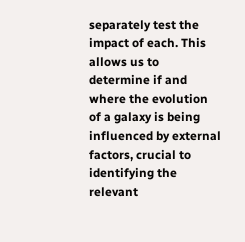separately test the impact of each. This allows us to determine if and where the evolution of a galaxy is being influenced by external factors, crucial to identifying the relevant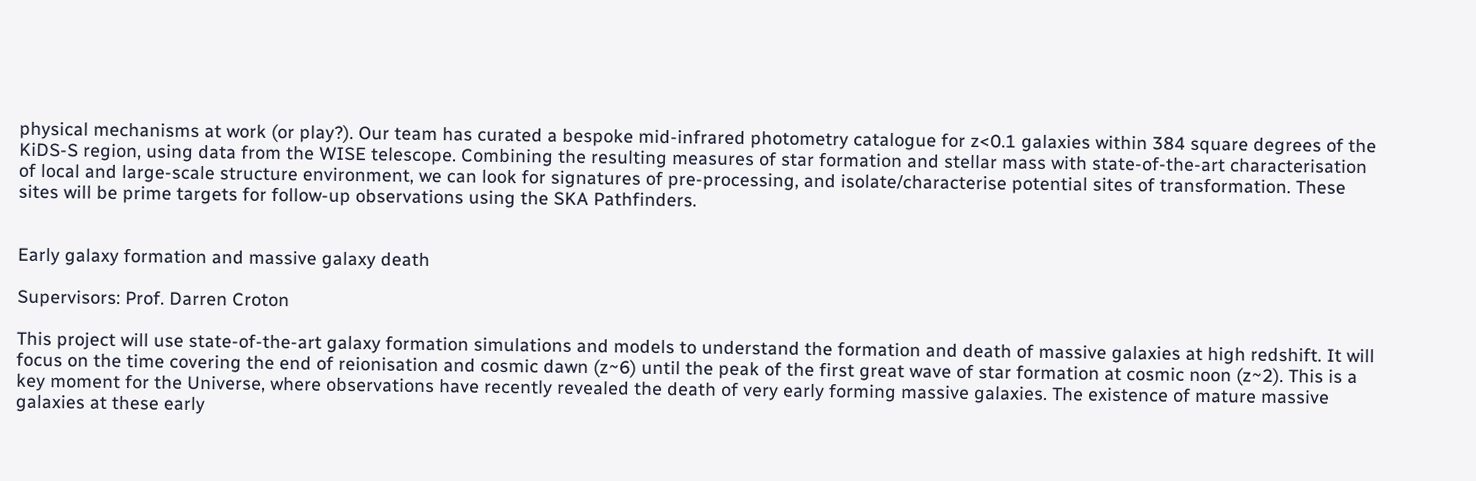physical mechanisms at work (or play?). Our team has curated a bespoke mid-infrared photometry catalogue for z<0.1 galaxies within 384 square degrees of the KiDS-S region, using data from the WISE telescope. Combining the resulting measures of star formation and stellar mass with state-of-the-art characterisation of local and large-scale structure environment, we can look for signatures of pre-processing, and isolate/characterise potential sites of transformation. These sites will be prime targets for follow-up observations using the SKA Pathfinders.


Early galaxy formation and massive galaxy death

Supervisors: Prof. Darren Croton

This project will use state-of-the-art galaxy formation simulations and models to understand the formation and death of massive galaxies at high redshift. It will focus on the time covering the end of reionisation and cosmic dawn (z~6) until the peak of the first great wave of star formation at cosmic noon (z~2). This is a key moment for the Universe, where observations have recently revealed the death of very early forming massive galaxies. The existence of mature massive galaxies at these early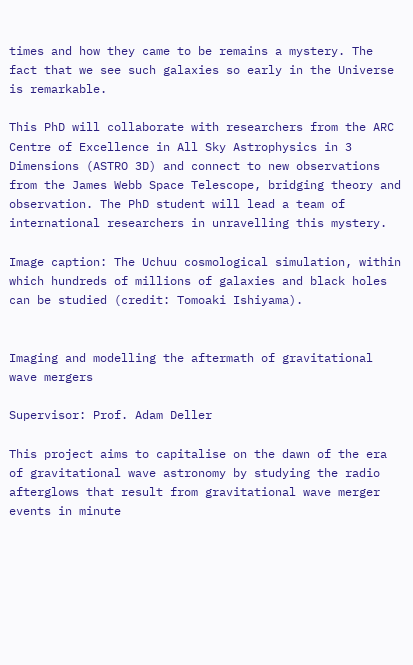times and how they came to be remains a mystery. The fact that we see such galaxies so early in the Universe is remarkable.

This PhD will collaborate with researchers from the ARC Centre of Excellence in All Sky Astrophysics in 3 Dimensions (ASTRO 3D) and connect to new observations from the James Webb Space Telescope, bridging theory and observation. The PhD student will lead a team of international researchers in unravelling this mystery.

Image caption: The Uchuu cosmological simulation, within which hundreds of millions of galaxies and black holes can be studied (credit: Tomoaki Ishiyama).


Imaging and modelling the aftermath of gravitational wave mergers

Supervisor: Prof. Adam Deller

This project aims to capitalise on the dawn of the era of gravitational wave astronomy by studying the radio afterglows that result from gravitational wave merger events in minute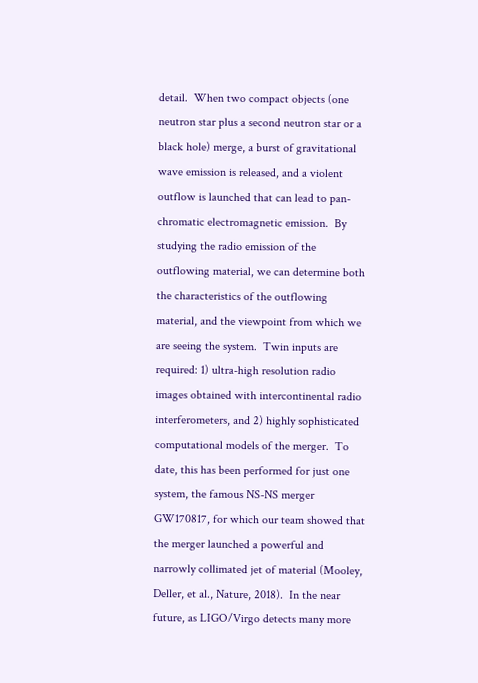detail.  When two compact objects (one neutron star plus a second neutron star or a black hole) merge, a burst of gravitational wave emission is released, and a violent outflow is launched that can lead to pan-chromatic electromagnetic emission.  By studying the radio emission of the outflowing material, we can determine both the characteristics of the outflowing material, and the viewpoint from which we are seeing the system.  Twin inputs are required: 1) ultra-high resolution radio images obtained with intercontinental radio interferometers, and 2) highly sophisticated computational models of the merger.  To date, this has been performed for just one system, the famous NS-NS merger GW170817, for which our team showed that the merger launched a powerful and narrowly collimated jet of material (Mooley, Deller, et al., Nature, 2018).  In the near future, as LIGO/Virgo detects many more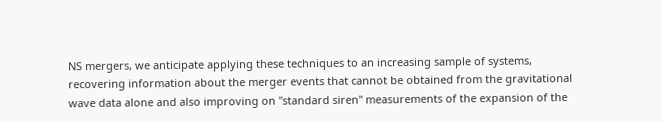NS mergers, we anticipate applying these techniques to an increasing sample of systems, recovering information about the merger events that cannot be obtained from the gravitational wave data alone and also improving on "standard siren" measurements of the expansion of the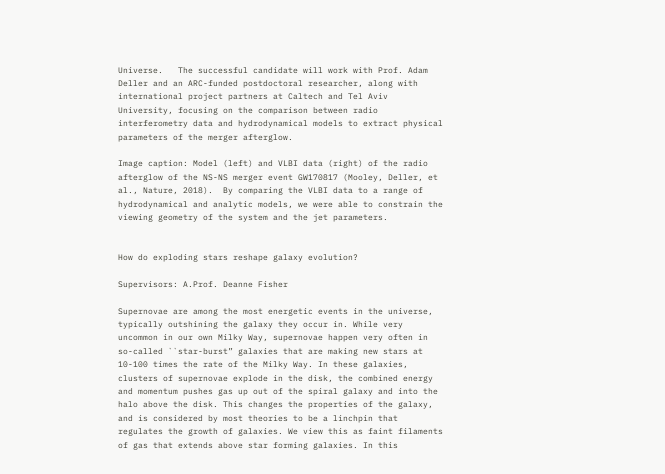Universe.   The successful candidate will work with Prof. Adam Deller and an ARC-funded postdoctoral researcher, along with international project partners at Caltech and Tel Aviv University, focusing on the comparison between radio interferometry data and hydrodynamical models to extract physical parameters of the merger afterglow.

Image caption: Model (left) and VLBI data (right) of the radio afterglow of the NS-NS merger event GW170817 (Mooley, Deller, et al., Nature, 2018).  By comparing the VLBI data to a range of hydrodynamical and analytic models, we were able to constrain the viewing geometry of the system and the jet parameters.


How do exploding stars reshape galaxy evolution?

Supervisors: A.Prof. Deanne Fisher

Supernovae are among the most energetic events in the universe, typically outshining the galaxy they occur in. While very uncommon in our own Milky Way, supernovae happen very often in so-called ``star-burst” galaxies that are making new stars at 10-100 times the rate of the Milky Way. In these galaxies, clusters of supernovae explode in the disk, the combined energy and momentum pushes gas up out of the spiral galaxy and into the halo above the disk. This changes the properties of the galaxy, and is considered by most theories to be a linchpin that regulates the growth of galaxies. We view this as faint filaments of gas that extends above star forming galaxies. In this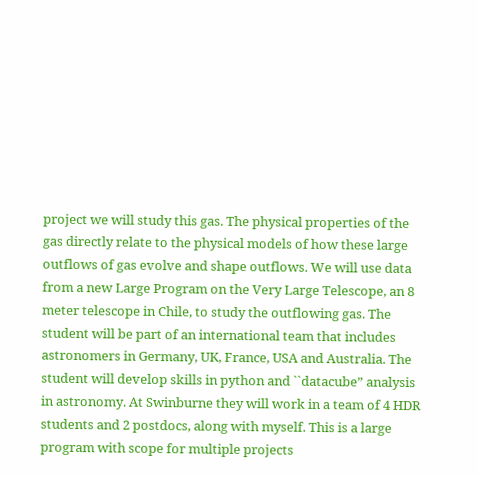project we will study this gas. The physical properties of the gas directly relate to the physical models of how these large outflows of gas evolve and shape outflows. We will use data from a new Large Program on the Very Large Telescope, an 8 meter telescope in Chile, to study the outflowing gas. The student will be part of an international team that includes astronomers in Germany, UK, France, USA and Australia. The student will develop skills in python and ``datacube” analysis in astronomy. At Swinburne they will work in a team of 4 HDR students and 2 postdocs, along with myself. This is a large program with scope for multiple projects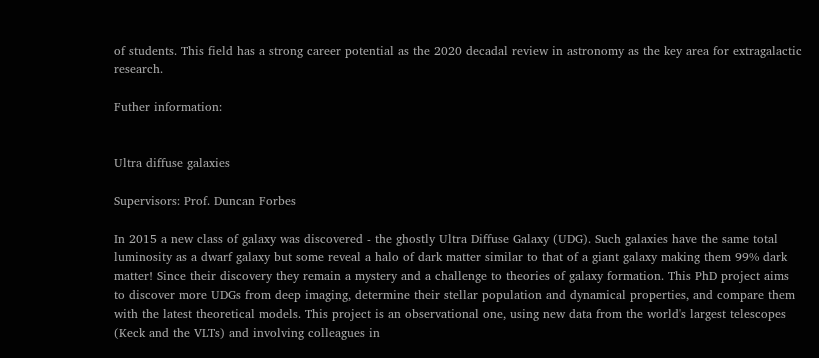of students. This field has a strong career potential as the 2020 decadal review in astronomy as the key area for extragalactic research.

Futher information:


Ultra diffuse galaxies

Supervisors: Prof. Duncan Forbes

In 2015 a new class of galaxy was discovered - the ghostly Ultra Diffuse Galaxy (UDG). Such galaxies have the same total luminosity as a dwarf galaxy but some reveal a halo of dark matter similar to that of a giant galaxy making them 99% dark matter! Since their discovery they remain a mystery and a challenge to theories of galaxy formation. This PhD project aims to discover more UDGs from deep imaging, determine their stellar population and dynamical properties, and compare them with the latest theoretical models. This project is an observational one, using new data from the world's largest telescopes (Keck and the VLTs) and involving colleagues in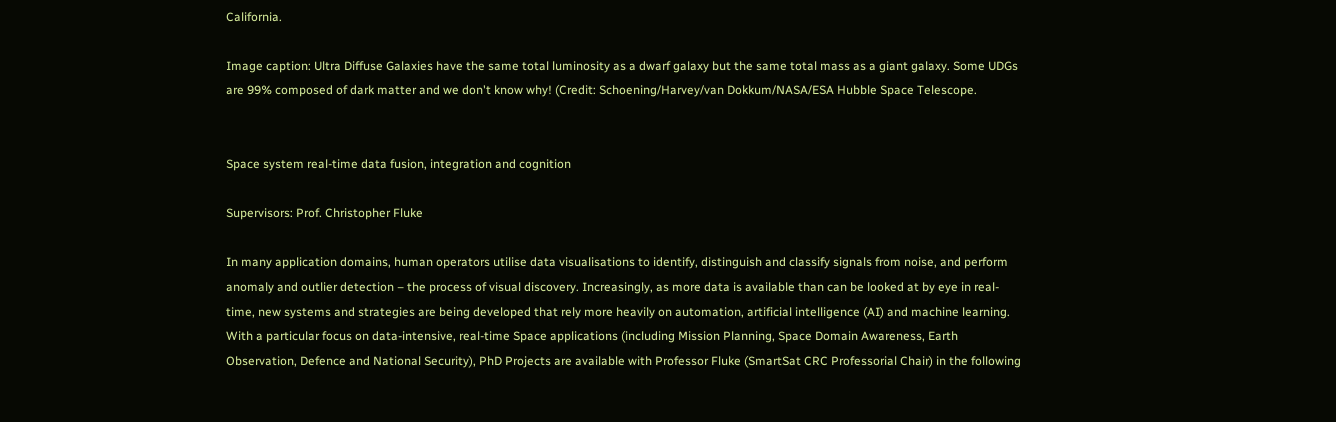California.

Image caption: Ultra Diffuse Galaxies have the same total luminosity as a dwarf galaxy but the same total mass as a giant galaxy. Some UDGs are 99% composed of dark matter and we don't know why! (Credit: Schoening/Harvey/van Dokkum/NASA/ESA Hubble Space Telescope.


Space system real-time data fusion, integration and cognition

Supervisors: Prof. Christopher Fluke

In many application domains, human operators utilise data visualisations to identify, distinguish and classify signals from noise, and perform anomaly and outlier detection – the process of visual discovery. Increasingly, as more data is available than can be looked at by eye in real-time, new systems and strategies are being developed that rely more heavily on automation, artificial intelligence (AI) and machine learning. With a particular focus on data-intensive, real-time Space applications (including Mission Planning, Space Domain Awareness, Earth Observation, Defence and National Security), PhD Projects are available with Professor Fluke (SmartSat CRC Professorial Chair) in the following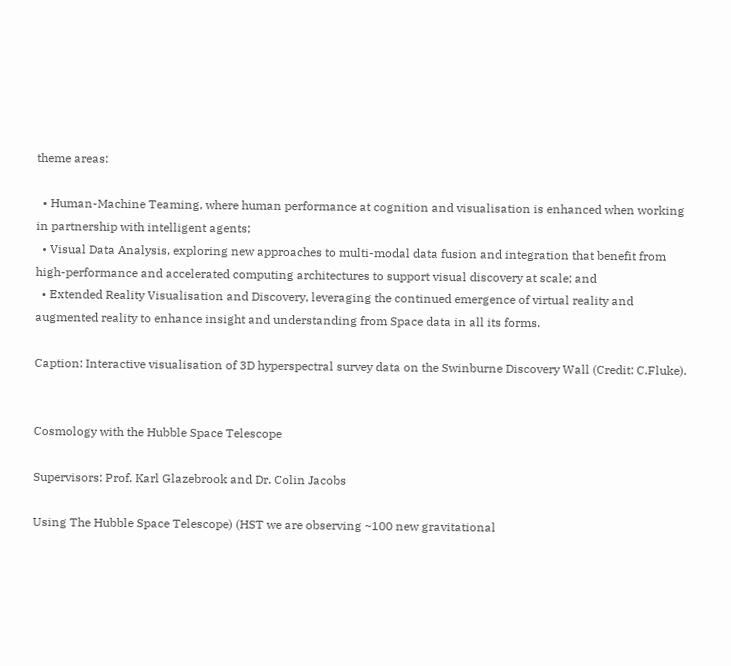theme areas:

  • Human-Machine Teaming, where human performance at cognition and visualisation is enhanced when working in partnership with intelligent agents;
  • Visual Data Analysis, exploring new approaches to multi-modal data fusion and integration that benefit from high-performance and accelerated computing architectures to support visual discovery at scale; and
  • Extended Reality Visualisation and Discovery, leveraging the continued emergence of virtual reality and augmented reality to enhance insight and understanding from Space data in all its forms.

Caption: Interactive visualisation of 3D hyperspectral survey data on the Swinburne Discovery Wall (Credit: C.Fluke).


Cosmology with the Hubble Space Telescope

Supervisors: Prof. Karl Glazebrook and Dr. Colin Jacobs

Using The Hubble Space Telescope) (HST we are observing ~100 new gravitational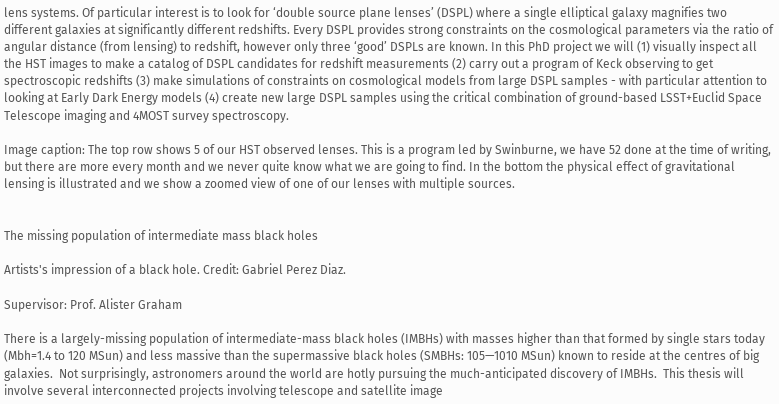lens systems. Of particular interest is to look for ‘double source plane lenses’ (DSPL) where a single elliptical galaxy magnifies two different galaxies at significantly different redshifts. Every DSPL provides strong constraints on the cosmological parameters via the ratio of angular distance (from lensing) to redshift, however only three ‘good’ DSPLs are known. In this PhD project we will (1) visually inspect all the HST images to make a catalog of DSPL candidates for redshift measurements (2) carry out a program of Keck observing to get spectroscopic redshifts (3) make simulations of constraints on cosmological models from large DSPL samples - with particular attention to looking at Early Dark Energy models (4) create new large DSPL samples using the critical combination of ground-based LSST+Euclid Space Telescope imaging and 4MOST survey spectroscopy.

Image caption: The top row shows 5 of our HST observed lenses. This is a program led by Swinburne, we have 52 done at the time of writing, but there are more every month and we never quite know what we are going to find. In the bottom the physical effect of gravitational lensing is illustrated and we show a zoomed view of one of our lenses with multiple sources.


The missing population of intermediate mass black holes

Artists's impression of a black hole. Credit: Gabriel Perez Diaz.

Supervisor: Prof. Alister Graham

There is a largely-missing population of intermediate-mass black holes (IMBHs) with masses higher than that formed by single stars today (Mbh=1.4 to 120 MSun) and less massive than the supermassive black holes (SMBHs: 105—1010 MSun) known to reside at the centres of big galaxies.  Not surprisingly, astronomers around the world are hotly pursuing the much-anticipated discovery of IMBHs.  This thesis will involve several interconnected projects involving telescope and satellite image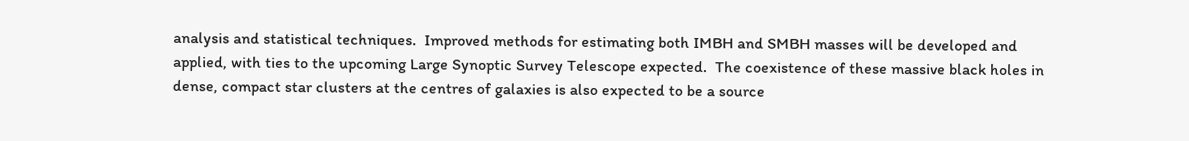analysis and statistical techniques.  Improved methods for estimating both IMBH and SMBH masses will be developed and applied, with ties to the upcoming Large Synoptic Survey Telescope expected.  The coexistence of these massive black holes in dense, compact star clusters at the centres of galaxies is also expected to be a source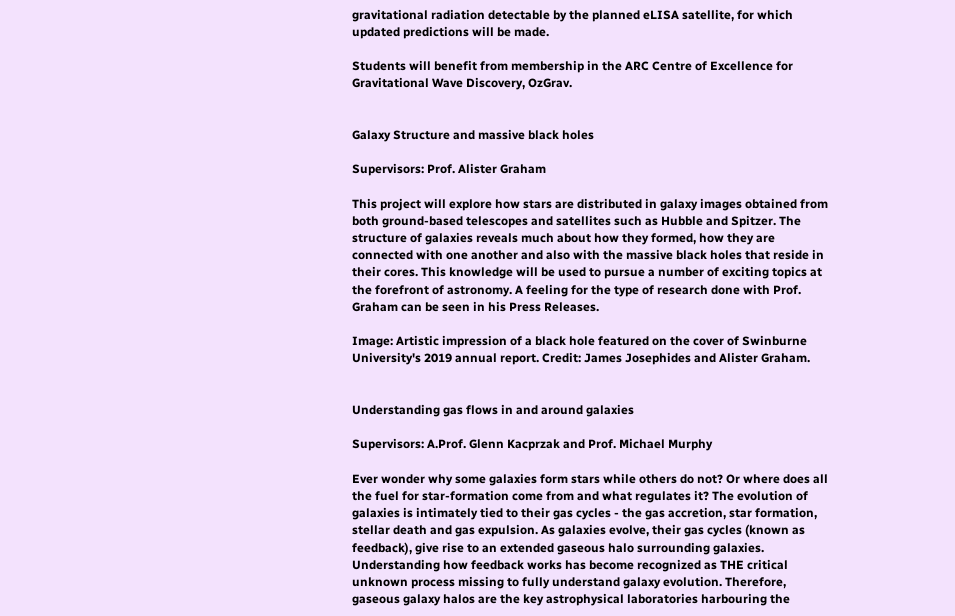gravitational radiation detectable by the planned eLISA satellite, for which updated predictions will be made.

Students will benefit from membership in the ARC Centre of Excellence for Gravitational Wave Discovery, OzGrav.


Galaxy Structure and massive black holes

Supervisors: Prof. Alister Graham

This project will explore how stars are distributed in galaxy images obtained from both ground-based telescopes and satellites such as Hubble and Spitzer. The structure of galaxies reveals much about how they formed, how they are connected with one another and also with the massive black holes that reside in their cores. This knowledge will be used to pursue a number of exciting topics at the forefront of astronomy. A feeling for the type of research done with Prof. Graham can be seen in his Press Releases.

Image: Artistic impression of a black hole featured on the cover of Swinburne University's 2019 annual report. Credit: James Josephides and Alister Graham.


Understanding gas flows in and around galaxies

Supervisors: A.Prof. Glenn Kacprzak and Prof. Michael Murphy

Ever wonder why some galaxies form stars while others do not? Or where does all the fuel for star-formation come from and what regulates it? The evolution of galaxies is intimately tied to their gas cycles - the gas accretion, star formation, stellar death and gas expulsion. As galaxies evolve, their gas cycles (known as feedback), give rise to an extended gaseous halo surrounding galaxies. Understanding how feedback works has become recognized as THE critical unknown process missing to fully understand galaxy evolution. Therefore, gaseous galaxy halos are the key astrophysical laboratories harbouring the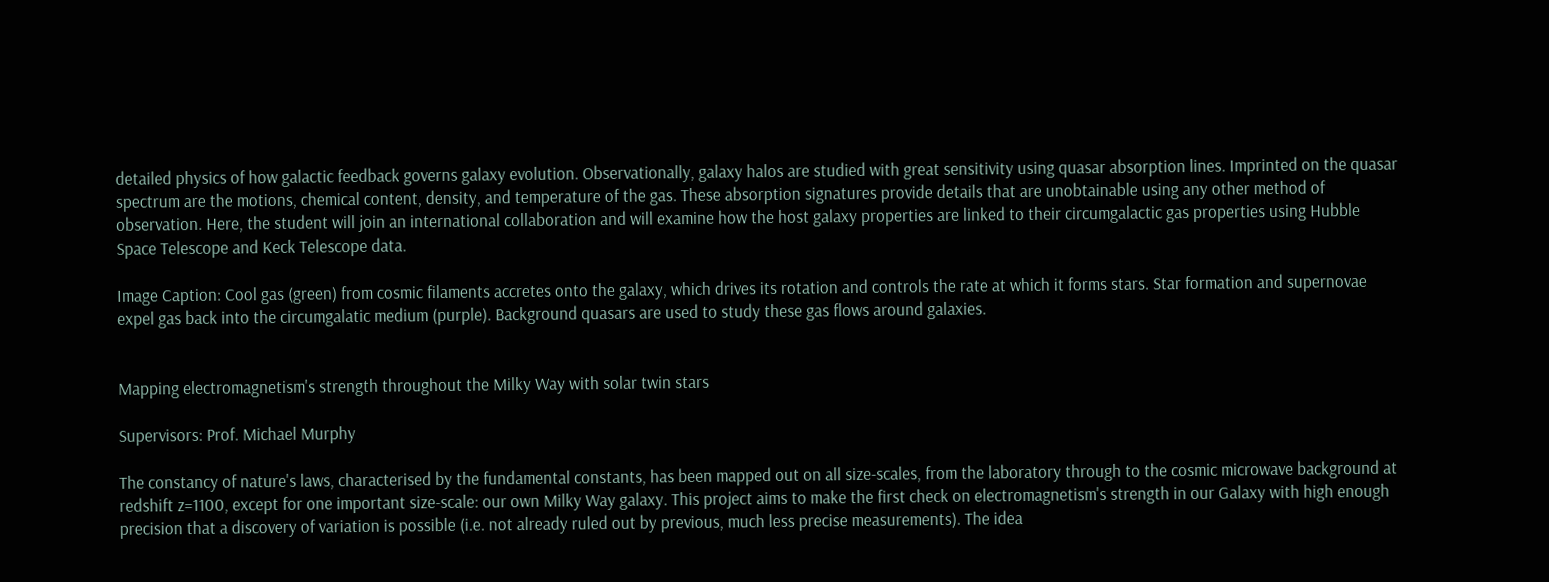detailed physics of how galactic feedback governs galaxy evolution. Observationally, galaxy halos are studied with great sensitivity using quasar absorption lines. Imprinted on the quasar spectrum are the motions, chemical content, density, and temperature of the gas. These absorption signatures provide details that are unobtainable using any other method of observation. Here, the student will join an international collaboration and will examine how the host galaxy properties are linked to their circumgalactic gas properties using Hubble Space Telescope and Keck Telescope data.

Image Caption: Cool gas (green) from cosmic filaments accretes onto the galaxy, which drives its rotation and controls the rate at which it forms stars. Star formation and supernovae expel gas back into the circumgalatic medium (purple). Background quasars are used to study these gas flows around galaxies.


Mapping electromagnetism's strength throughout the Milky Way with solar twin stars

Supervisors: Prof. Michael Murphy

The constancy of nature's laws, characterised by the fundamental constants, has been mapped out on all size-scales, from the laboratory through to the cosmic microwave background at redshift z=1100, except for one important size-scale: our own Milky Way galaxy. This project aims to make the first check on electromagnetism's strength in our Galaxy with high enough precision that a discovery of variation is possible (i.e. not already ruled out by previous, much less precise measurements). The idea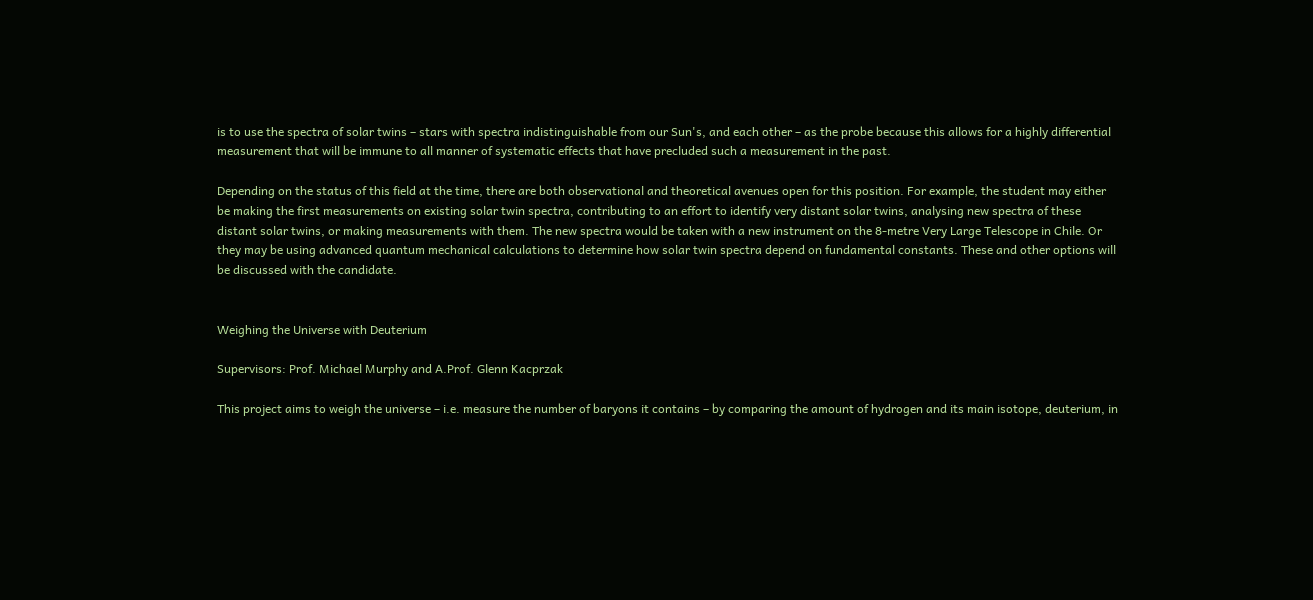is to use the spectra of solar twins – stars with spectra indistinguishable from our Sun's, and each other – as the probe because this allows for a highly differential measurement that will be immune to all manner of systematic effects that have precluded such a measurement in the past.

Depending on the status of this field at the time, there are both observational and theoretical avenues open for this position. For example, the student may either be making the first measurements on existing solar twin spectra, contributing to an effort to identify very distant solar twins, analysing new spectra of these distant solar twins, or making measurements with them. The new spectra would be taken with a new instrument on the 8-metre Very Large Telescope in Chile. Or they may be using advanced quantum mechanical calculations to determine how solar twin spectra depend on fundamental constants. These and other options will be discussed with the candidate.


Weighing the Universe with Deuterium

Supervisors: Prof. Michael Murphy and A.Prof. Glenn Kacprzak

This project aims to weigh the universe – i.e. measure the number of baryons it contains – by comparing the amount of hydrogen and its main isotope, deuterium, in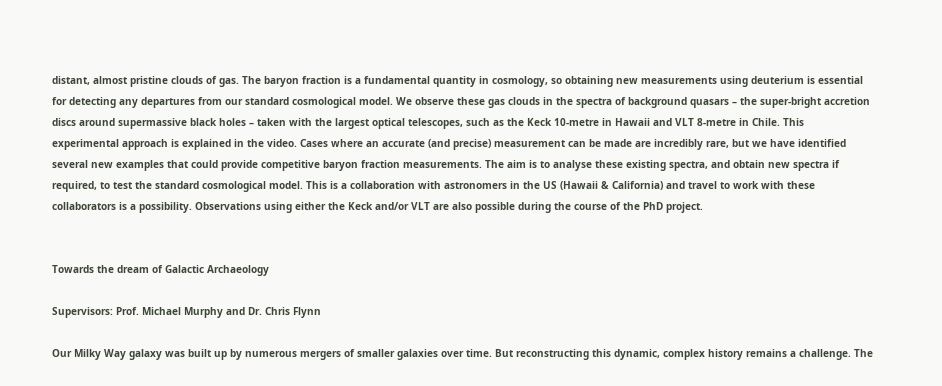distant, almost pristine clouds of gas. The baryon fraction is a fundamental quantity in cosmology, so obtaining new measurements using deuterium is essential for detecting any departures from our standard cosmological model. We observe these gas clouds in the spectra of background quasars – the super-bright accretion discs around supermassive black holes – taken with the largest optical telescopes, such as the Keck 10-metre in Hawaii and VLT 8-metre in Chile. This experimental approach is explained in the video. Cases where an accurate (and precise) measurement can be made are incredibly rare, but we have identified several new examples that could provide competitive baryon fraction measurements. The aim is to analyse these existing spectra, and obtain new spectra if required, to test the standard cosmological model. This is a collaboration with astronomers in the US (Hawaii & California) and travel to work with these collaborators is a possibility. Observations using either the Keck and/or VLT are also possible during the course of the PhD project.


Towards the dream of Galactic Archaeology

Supervisors: Prof. Michael Murphy and Dr. Chris Flynn

Our Milky Way galaxy was built up by numerous mergers of smaller galaxies over time. But reconstructing this dynamic, complex history remains a challenge. The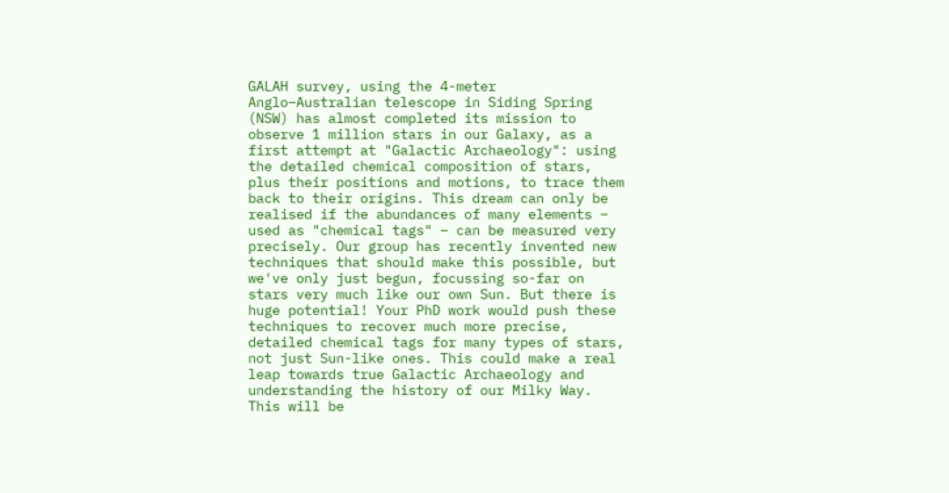GALAH survey, using the 4-meter Anglo–Australian telescope in Siding Spring (NSW) has almost completed its mission to observe 1 million stars in our Galaxy, as a first attempt at "Galactic Archaeology": using the detailed chemical composition of stars, plus their positions and motions, to trace them back to their origins. This dream can only be realised if the abundances of many elements – used as "chemical tags" – can be measured very precisely. Our group has recently invented new techniques that should make this possible, but we've only just begun, focussing so-far on stars very much like our own Sun. But there is huge potential! Your PhD work would push these techniques to recover much more precise, detailed chemical tags for many types of stars, not just Sun-like ones. This could make a real leap towards true Galactic Archaeology and understanding the history of our Milky Way. This will be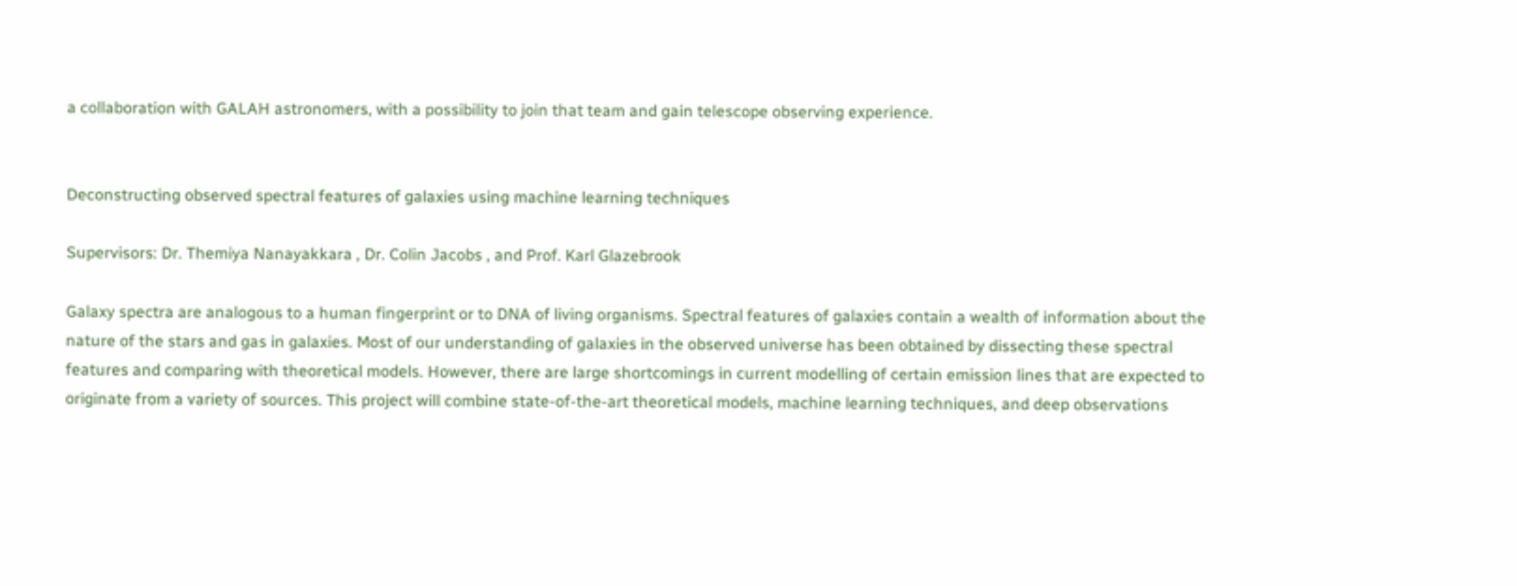a collaboration with GALAH astronomers, with a possibility to join that team and gain telescope observing experience.


Deconstructing observed spectral features of galaxies using machine learning techniques

Supervisors: Dr. Themiya Nanayakkara , Dr. Colin Jacobs , and Prof. Karl Glazebrook

Galaxy spectra are analogous to a human fingerprint or to DNA of living organisms. Spectral features of galaxies contain a wealth of information about the nature of the stars and gas in galaxies. Most of our understanding of galaxies in the observed universe has been obtained by dissecting these spectral features and comparing with theoretical models. However, there are large shortcomings in current modelling of certain emission lines that are expected to originate from a variety of sources. This project will combine state-of-the-art theoretical models, machine learning techniques, and deep observations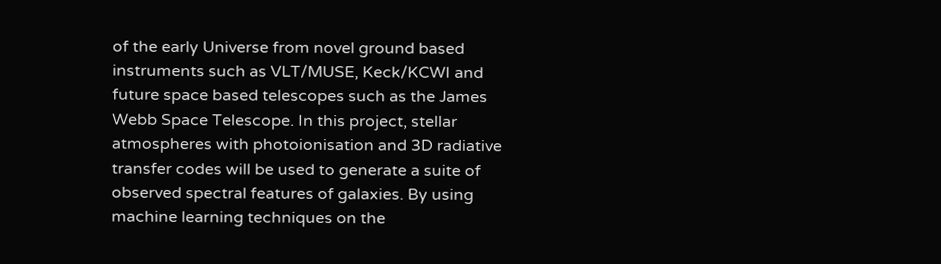of the early Universe from novel ground based instruments such as VLT/MUSE, Keck/KCWI and future space based telescopes such as the James Webb Space Telescope. In this project, stellar atmospheres with photoionisation and 3D radiative transfer codes will be used to generate a suite of observed spectral features of galaxies. By using machine learning techniques on the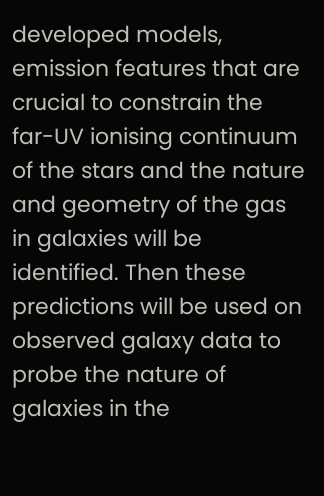developed models, emission features that are crucial to constrain the far-UV ionising continuum of the stars and the nature and geometry of the gas in galaxies will be identified. Then these predictions will be used on observed galaxy data to probe the nature of galaxies in the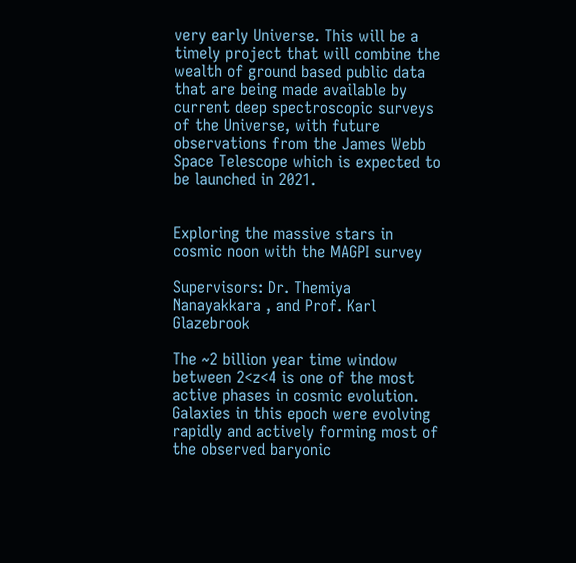very early Universe. This will be a timely project that will combine the wealth of ground based public data that are being made available by current deep spectroscopic surveys of the Universe, with future observations from the James Webb Space Telescope which is expected to be launched in 2021.


Exploring the massive stars in cosmic noon with the MAGPI survey

Supervisors: Dr. Themiya Nanayakkara , and Prof. Karl Glazebrook

The ~2 billion year time window between 2<z<4 is one of the most active phases in cosmic evolution. Galaxies in this epoch were evolving rapidly and actively forming most of the observed baryonic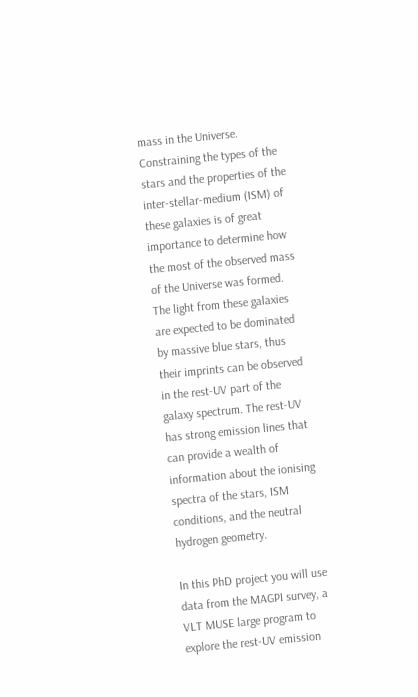mass in the Universe. Constraining the types of the stars and the properties of the inter-stellar-medium (ISM) of these galaxies is of great importance to determine how the most of the observed mass of the Universe was formed. The light from these galaxies are expected to be dominated by massive blue stars, thus their imprints can be observed in the rest-UV part of the galaxy spectrum. The rest-UV has strong emission lines that can provide a wealth of information about the ionising spectra of the stars, ISM conditions, and the neutral hydrogen geometry.

In this PhD project you will use data from the MAGPI survey, a VLT MUSE large program to explore the rest-UV emission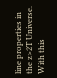line properties in the z>2T Universe. With this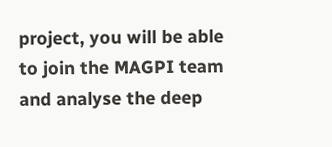project, you will be able to join the MAGPI team and analyse the deep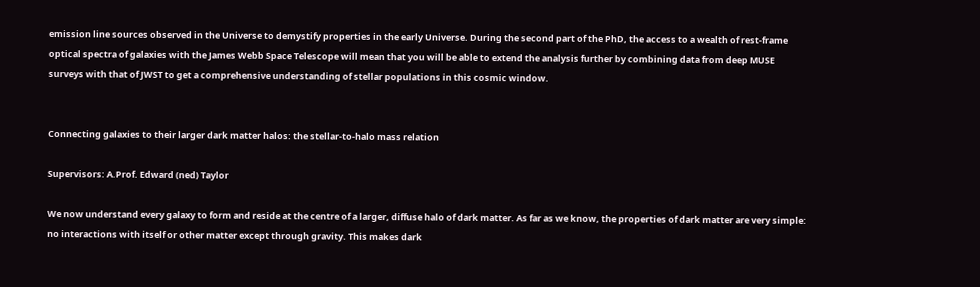emission line sources observed in the Universe to demystify properties in the early Universe. During the second part of the PhD, the access to a wealth of rest-frame optical spectra of galaxies with the James Webb Space Telescope will mean that you will be able to extend the analysis further by combining data from deep MUSE surveys with that of JWST to get a comprehensive understanding of stellar populations in this cosmic window.


Connecting galaxies to their larger dark matter halos: the stellar-to-halo mass relation

Supervisors: A.Prof. Edward (ned) Taylor

We now understand every galaxy to form and reside at the centre of a larger, diffuse halo of dark matter. As far as we know, the properties of dark matter are very simple: no interactions with itself or other matter except through gravity. This makes dark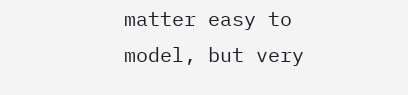matter easy to model, but very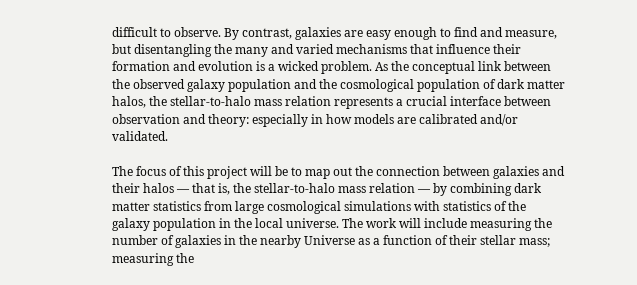difficult to observe. By contrast, galaxies are easy enough to find and measure, but disentangling the many and varied mechanisms that influence their formation and evolution is a wicked problem. As the conceptual link between the observed galaxy population and the cosmological population of dark matter halos, the stellar-to-halo mass relation represents a crucial interface between observation and theory: especially in how models are calibrated and/or validated.

The focus of this project will be to map out the connection between galaxies and their halos — that is, the stellar-to-halo mass relation — by combining dark matter statistics from large cosmological simulations with statistics of the galaxy population in the local universe. The work will include measuring the number of galaxies in the nearby Universe as a function of their stellar mass; measuring the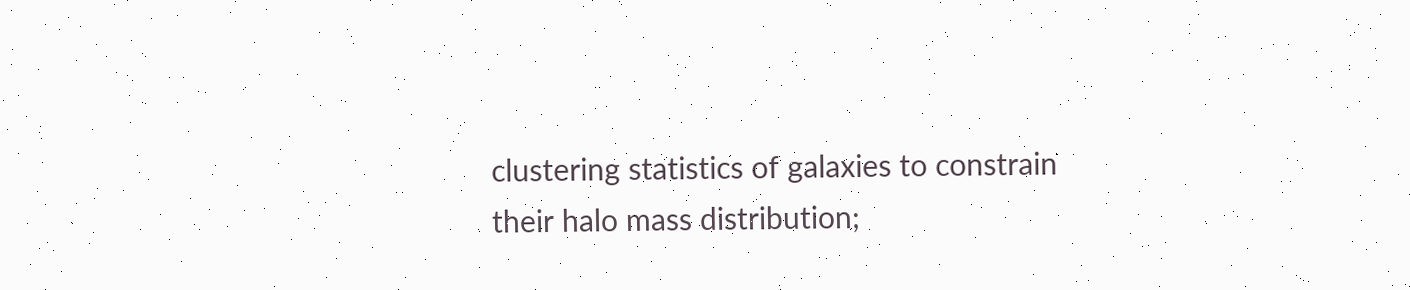clustering statistics of galaxies to constrain their halo mass distribution;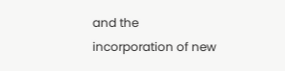and the incorporation of new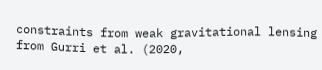constraints from weak gravitational lensing from Gurri et al. (2020,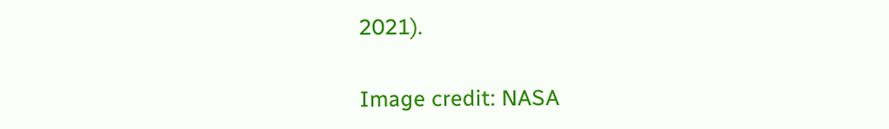2021).

Image credit: NASA